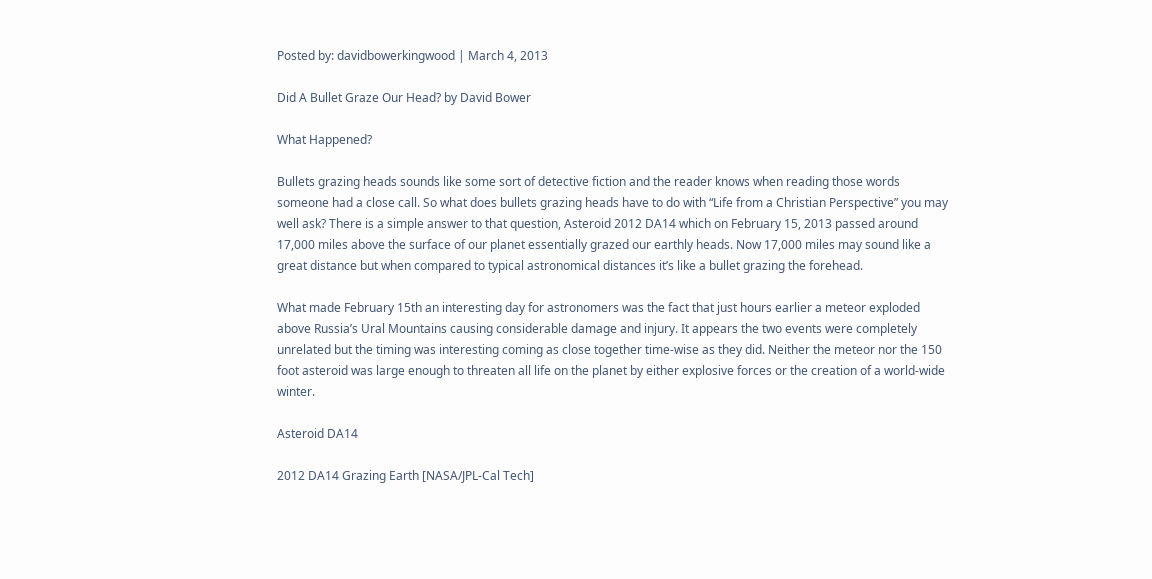Posted by: davidbowerkingwood | March 4, 2013

Did A Bullet Graze Our Head? by David Bower

What Happened?

Bullets grazing heads sounds like some sort of detective fiction and the reader knows when reading those words someone had a close call. So what does bullets grazing heads have to do with “Life from a Christian Perspective” you may well ask? There is a simple answer to that question, Asteroid 2012 DA14 which on February 15, 2013 passed around 17,000 miles above the surface of our planet essentially grazed our earthly heads. Now 17,000 miles may sound like a great distance but when compared to typical astronomical distances it’s like a bullet grazing the forehead.

What made February 15th an interesting day for astronomers was the fact that just hours earlier a meteor exploded above Russia’s Ural Mountains causing considerable damage and injury. It appears the two events were completely unrelated but the timing was interesting coming as close together time-wise as they did. Neither the meteor nor the 150 foot asteroid was large enough to threaten all life on the planet by either explosive forces or the creation of a world-wide winter.

Asteroid DA14

2012 DA14 Grazing Earth [NASA/JPL-Cal Tech]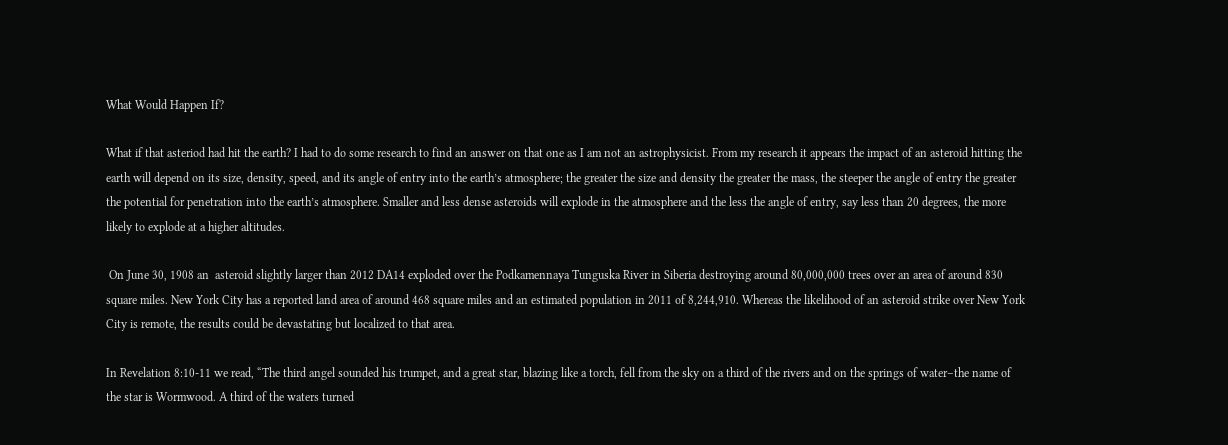What Would Happen If?

What if that asteriod had hit the earth? I had to do some research to find an answer on that one as I am not an astrophysicist. From my research it appears the impact of an asteroid hitting the earth will depend on its size, density, speed, and its angle of entry into the earth’s atmosphere; the greater the size and density the greater the mass, the steeper the angle of entry the greater the potential for penetration into the earth’s atmosphere. Smaller and less dense asteroids will explode in the atmosphere and the less the angle of entry, say less than 20 degrees, the more likely to explode at a higher altitudes.

 On June 30, 1908 an  asteroid slightly larger than 2012 DA14 exploded over the Podkamennaya Tunguska River in Siberia destroying around 80,000,000 trees over an area of around 830 square miles. New York City has a reported land area of around 468 square miles and an estimated population in 2011 of 8,244,910. Whereas the likelihood of an asteroid strike over New York City is remote, the results could be devastating but localized to that area.

In Revelation 8:10-11 we read, “The third angel sounded his trumpet, and a great star, blazing like a torch, fell from the sky on a third of the rivers and on the springs of water–the name of the star is Wormwood. A third of the waters turned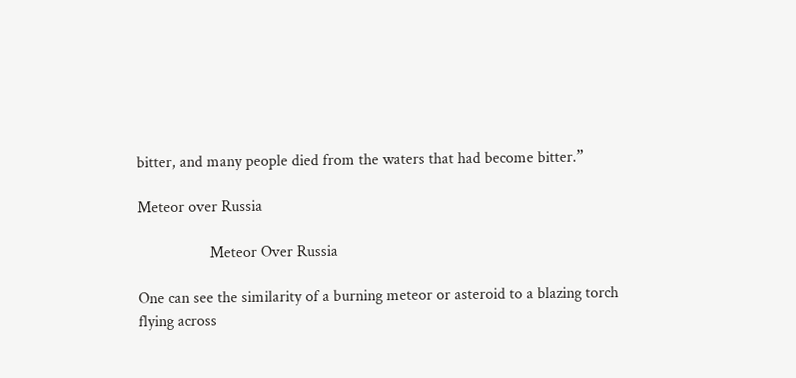bitter, and many people died from the waters that had become bitter.”

Meteor over Russia

                  Meteor Over Russia

One can see the similarity of a burning meteor or asteroid to a blazing torch flying across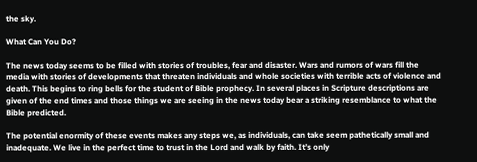the sky.

What Can You Do?

The news today seems to be filled with stories of troubles, fear and disaster. Wars and rumors of wars fill the media with stories of developments that threaten individuals and whole societies with terrible acts of violence and death. This begins to ring bells for the student of Bible prophecy. In several places in Scripture descriptions are given of the end times and those things we are seeing in the news today bear a striking resemblance to what the Bible predicted.

The potential enormity of these events makes any steps we, as individuals, can take seem pathetically small and inadequate. We live in the perfect time to trust in the Lord and walk by faith. It’s only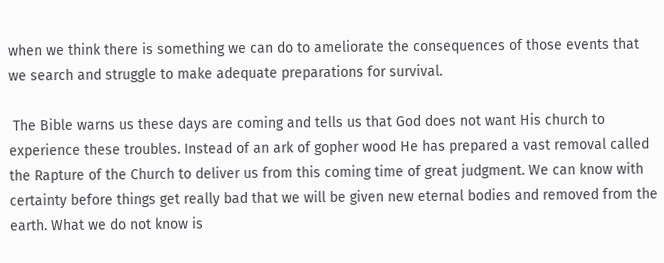when we think there is something we can do to ameliorate the consequences of those events that we search and struggle to make adequate preparations for survival.

 The Bible warns us these days are coming and tells us that God does not want His church to experience these troubles. Instead of an ark of gopher wood He has prepared a vast removal called the Rapture of the Church to deliver us from this coming time of great judgment. We can know with certainty before things get really bad that we will be given new eternal bodies and removed from the earth. What we do not know is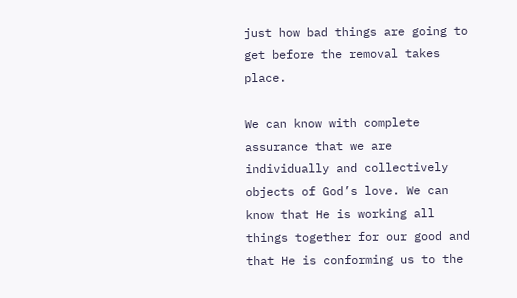just how bad things are going to get before the removal takes place.

We can know with complete assurance that we are individually and collectively objects of God’s love. We can know that He is working all things together for our good and that He is conforming us to the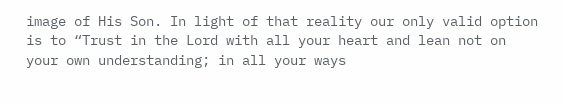image of His Son. In light of that reality our only valid option is to “Trust in the Lord with all your heart and lean not on your own understanding; in all your ways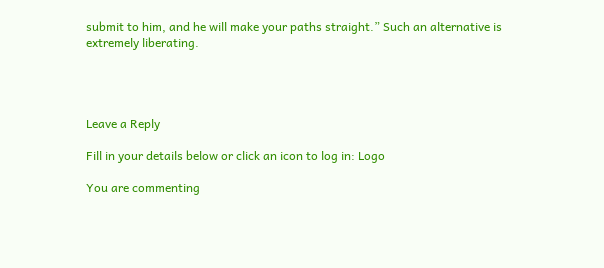submit to him, and he will make your paths straight.” Such an alternative is extremely liberating.




Leave a Reply

Fill in your details below or click an icon to log in: Logo

You are commenting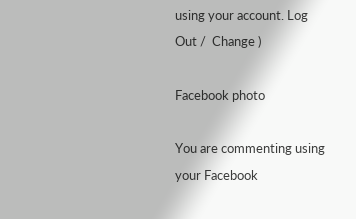using your account. Log Out /  Change )

Facebook photo

You are commenting using your Facebook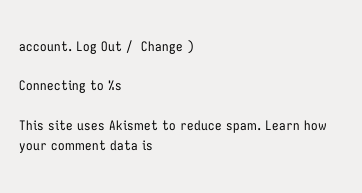account. Log Out /  Change )

Connecting to %s

This site uses Akismet to reduce spam. Learn how your comment data is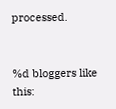processed.


%d bloggers like this: